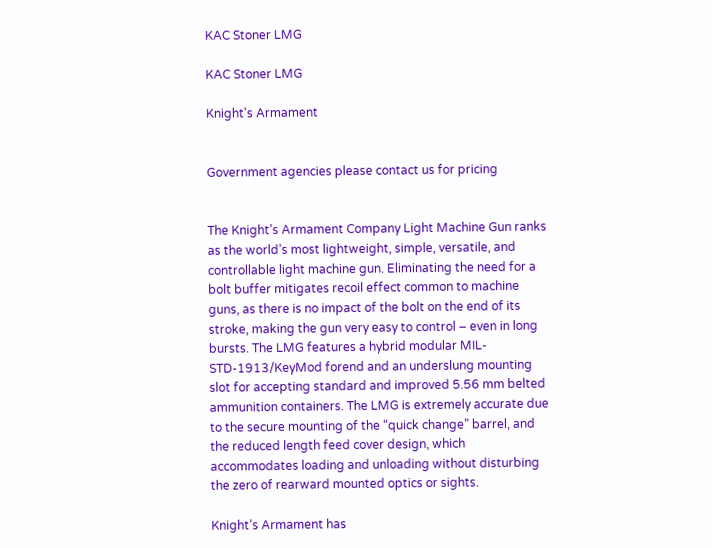KAC Stoner LMG

KAC Stoner LMG

Knight's Armament


Government agencies please contact us for pricing


The Knight’s Armament Company Light Machine Gun ranks as the world’s most lightweight, simple, versatile, and controllable light machine gun. Eliminating the need for a bolt buffer mitigates recoil effect common to machine guns, as there is no impact of the bolt on the end of its stroke, making the gun very easy to control – even in long bursts. The LMG features a hybrid modular MIL-STD-1913/KeyMod forend and an underslung mounting slot for accepting standard and improved 5.56 mm belted ammunition containers. The LMG is extremely accurate due to the secure mounting of the “quick change” barrel, and the reduced length feed cover design, which accommodates loading and unloading without disturbing the zero of rearward mounted optics or sights.

Knight’s Armament has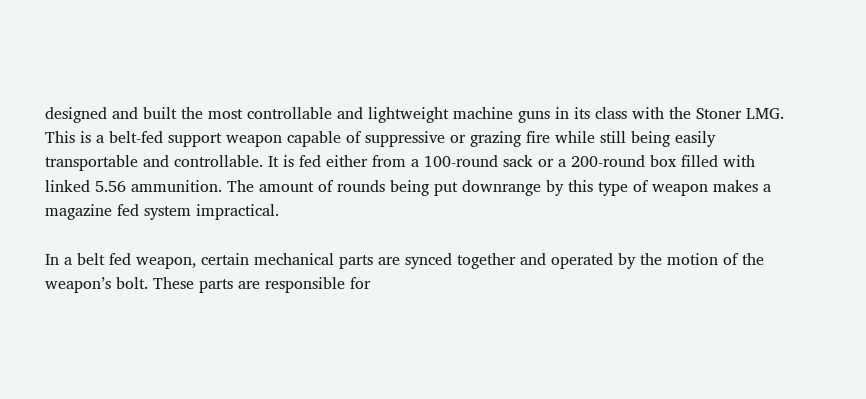designed and built the most controllable and lightweight machine guns in its class with the Stoner LMG. This is a belt-fed support weapon capable of suppressive or grazing fire while still being easily transportable and controllable. It is fed either from a 100-round sack or a 200-round box filled with linked 5.56 ammunition. The amount of rounds being put downrange by this type of weapon makes a magazine fed system impractical.

In a belt fed weapon, certain mechanical parts are synced together and operated by the motion of the weapon’s bolt. These parts are responsible for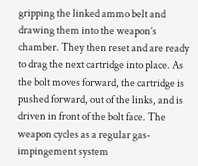gripping the linked ammo belt and drawing them into the weapon’s chamber. They then reset and are ready to drag the next cartridge into place. As the bolt moves forward, the cartridge is pushed forward, out of the links, and is driven in front of the bolt face. The weapon cycles as a regular gas-impingement system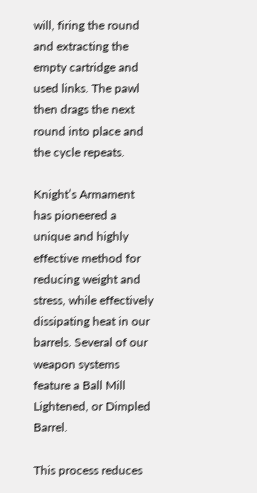will, firing the round and extracting the empty cartridge and used links. The pawl then drags the next round into place and the cycle repeats.

Knight’s Armament has pioneered a unique and highly effective method for reducing weight and stress, while effectively dissipating heat in our barrels. Several of our weapon systems feature a Ball Mill Lightened, or Dimpled Barrel.

This process reduces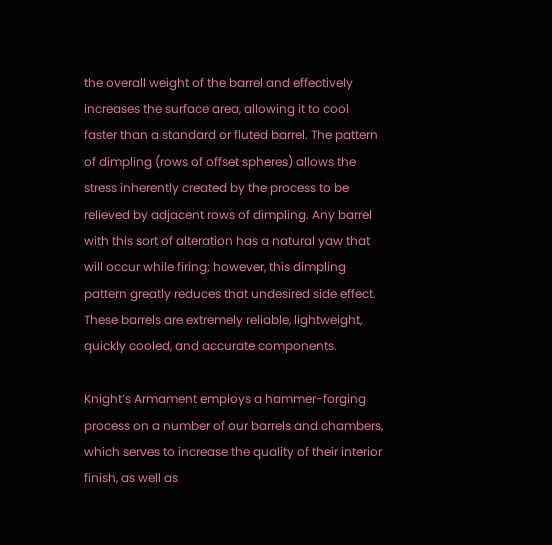the overall weight of the barrel and effectively increases the surface area, allowing it to cool faster than a standard or fluted barrel. The pattern of dimpling (rows of offset spheres) allows the stress inherently created by the process to be relieved by adjacent rows of dimpling. Any barrel with this sort of alteration has a natural yaw that will occur while firing; however, this dimpling pattern greatly reduces that undesired side effect. These barrels are extremely reliable, lightweight, quickly cooled, and accurate components.

Knight’s Armament employs a hammer-forging process on a number of our barrels and chambers, which serves to increase the quality of their interior finish, as well as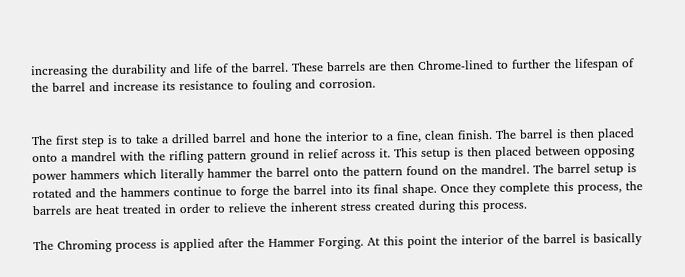increasing the durability and life of the barrel. These barrels are then Chrome-lined to further the lifespan of the barrel and increase its resistance to fouling and corrosion.


The first step is to take a drilled barrel and hone the interior to a fine, clean finish. The barrel is then placed onto a mandrel with the rifling pattern ground in relief across it. This setup is then placed between opposing power hammers which literally hammer the barrel onto the pattern found on the mandrel. The barrel setup is rotated and the hammers continue to forge the barrel into its final shape. Once they complete this process, the barrels are heat treated in order to relieve the inherent stress created during this process.

The Chroming process is applied after the Hammer Forging. At this point the interior of the barrel is basically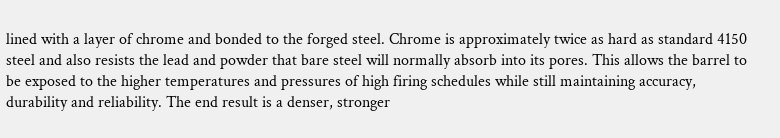lined with a layer of chrome and bonded to the forged steel. Chrome is approximately twice as hard as standard 4150 steel and also resists the lead and powder that bare steel will normally absorb into its pores. This allows the barrel to be exposed to the higher temperatures and pressures of high firing schedules while still maintaining accuracy, durability and reliability. The end result is a denser, stronger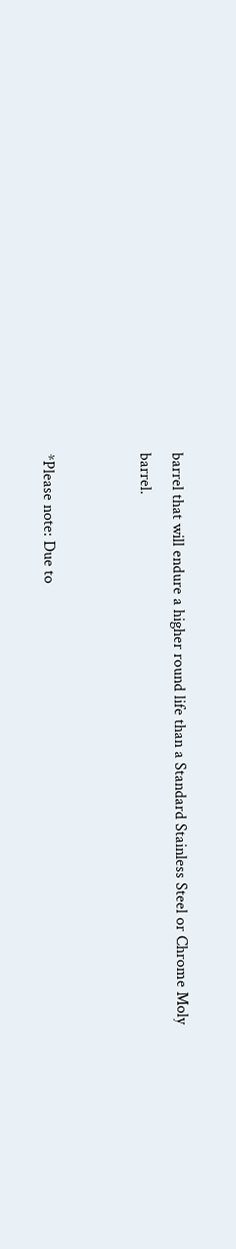barrel that will endure a higher round life than a Standard Stainless Steel or Chrome Moly barrel.


*Please note: Due to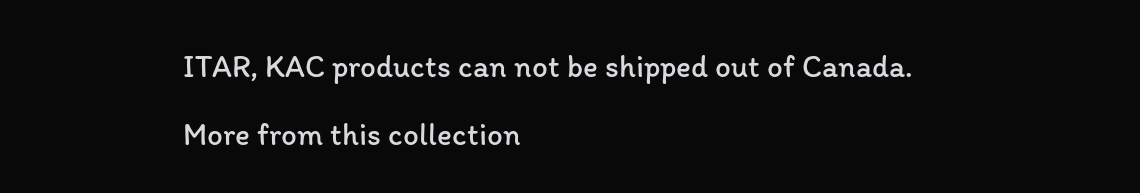ITAR, KAC products can not be shipped out of Canada.

More from this collection